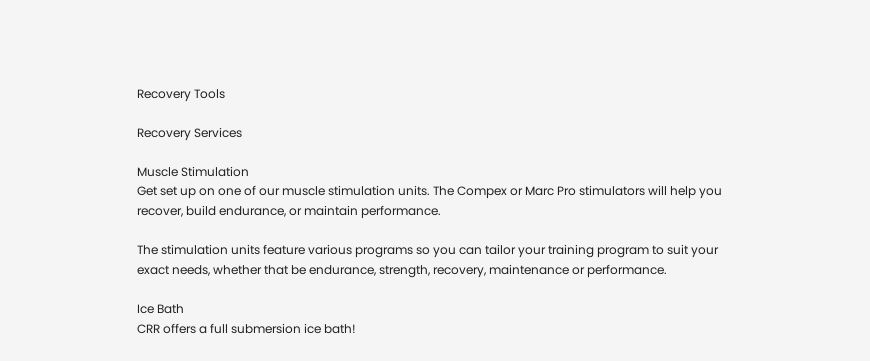Recovery Tools

Recovery Services

Muscle Stimulation
Get set up on one of our muscle stimulation units. The Compex or Marc Pro stimulators will help you recover, build endurance, or maintain performance.

The stimulation units feature various programs so you can tailor your training program to suit your exact needs, whether that be endurance, strength, recovery, maintenance or performance.

Ice Bath
CRR offers a full submersion ice bath!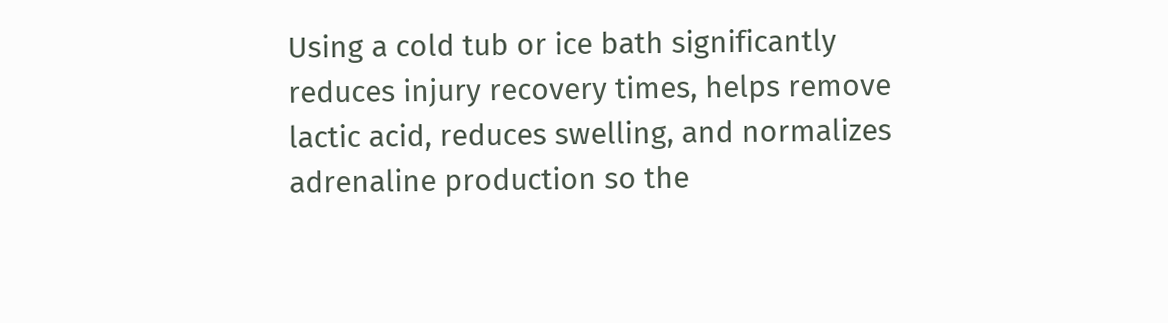Using a cold tub or ice bath significantly reduces injury recovery times, helps remove lactic acid, reduces swelling, and normalizes adrenaline production so the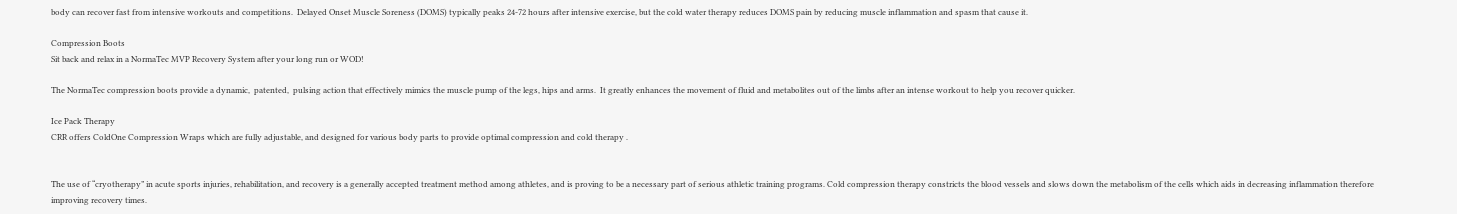body can recover fast from intensive workouts and competitions.  Delayed Onset Muscle Soreness (DOMS) typically peaks 24-72 hours after intensive exercise, but the cold water therapy reduces DOMS pain by reducing muscle inflammation and spasm that cause it.

Compression Boots
Sit back and relax in a NormaTec MVP Recovery System after your long run or WOD!

The NormaTec compression boots provide a dynamic,  patented,  pulsing action that effectively mimics the muscle pump of the legs, hips and arms.  It greatly enhances the movement of fluid and metabolites out of the limbs after an intense workout to help you recover quicker.

Ice Pack Therapy
CRR offers ColdOne Compression Wraps which are fully adjustable, and designed for various body parts to provide optimal compression and cold therapy .


The use of “cryotherapy” in acute sports injuries, rehabilitation, and recovery is a generally accepted treatment method among athletes, and is proving to be a necessary part of serious athletic training programs. Cold compression therapy constricts the blood vessels and slows down the metabolism of the cells which aids in decreasing inflammation therefore improving recovery times.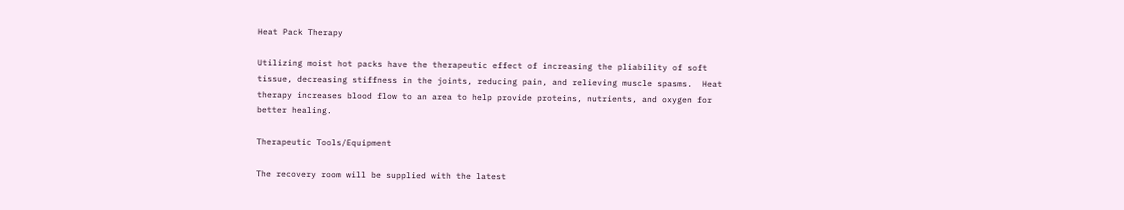Heat Pack Therapy

Utilizing moist hot packs have the therapeutic effect of increasing the pliability of soft tissue, decreasing stiffness in the joints, reducing pain, and relieving muscle spasms.  Heat therapy increases blood flow to an area to help provide proteins, nutrients, and oxygen for better healing.

Therapeutic Tools/Equipment

The recovery room will be supplied with the latest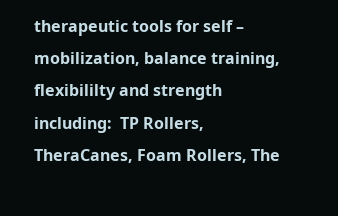therapeutic tools for self – mobilization, balance training, flexibililty and strength including:  TP Rollers, TheraCanes, Foam Rollers, The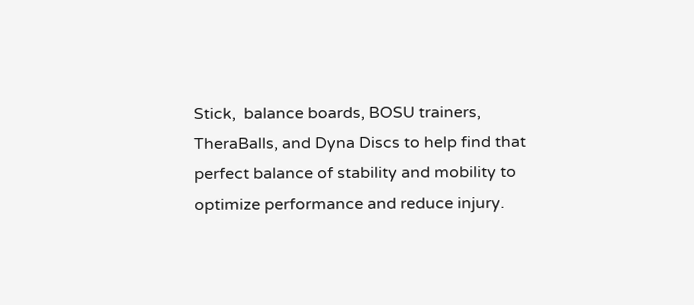Stick,  balance boards, BOSU trainers, TheraBalls, and Dyna Discs to help find that perfect balance of stability and mobility to optimize performance and reduce injury.